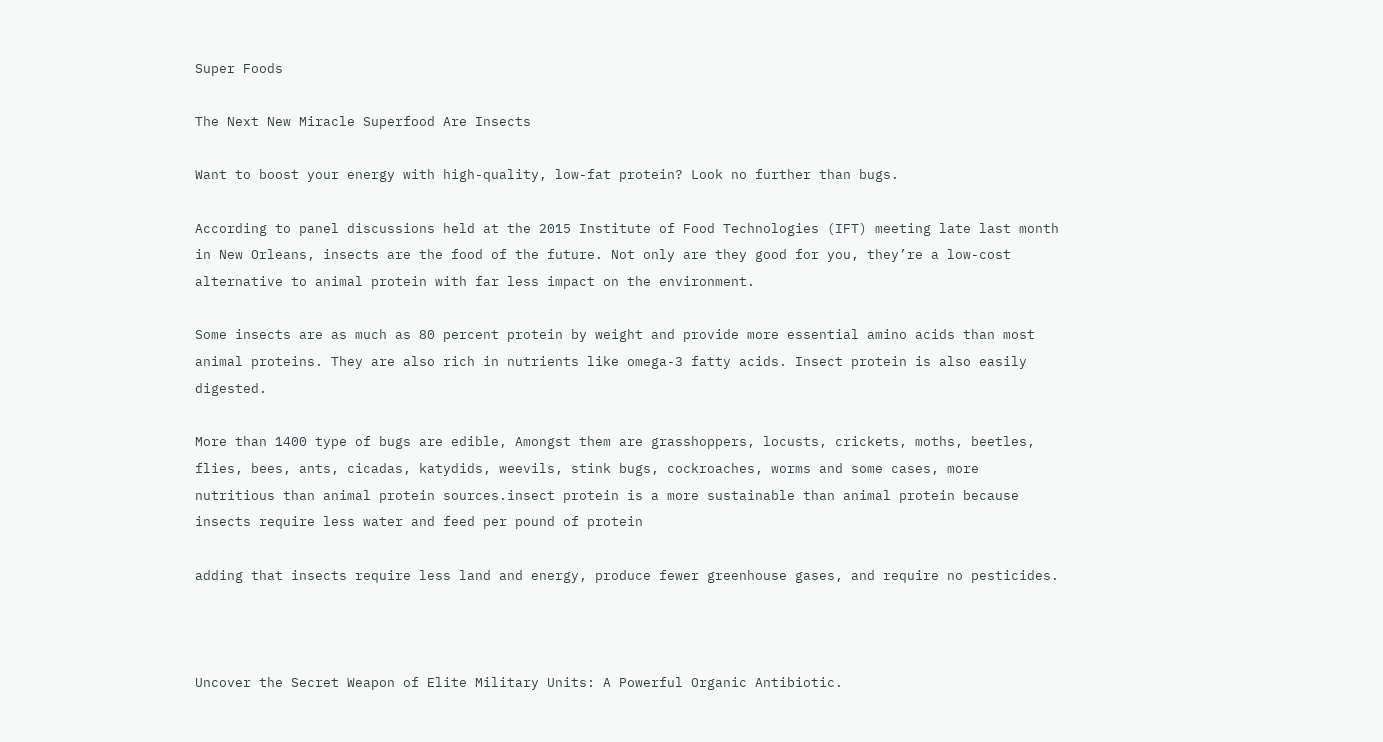Super Foods

The Next New Miracle Superfood Are Insects

Want to boost your energy with high-quality, low-fat protein? Look no further than bugs.

According to panel discussions held at the 2015 Institute of Food Technologies (IFT) meeting late last month in New Orleans, insects are the food of the future. Not only are they good for you, they’re a low-cost alternative to animal protein with far less impact on the environment.

Some insects are as much as 80 percent protein by weight and provide more essential amino acids than most animal proteins. They are also rich in nutrients like omega-3 fatty acids. Insect protein is also easily digested.

More than 1400 type of bugs are edible, Amongst them are grasshoppers, locusts, crickets, moths, beetles, flies, bees, ants, cicadas, katydids, weevils, stink bugs, cockroaches, worms and some cases, more nutritious than animal protein sources.insect protein is a more sustainable than animal protein because insects require less water and feed per pound of protein

adding that insects require less land and energy, produce fewer greenhouse gases, and require no pesticides.



Uncover the Secret Weapon of Elite Military Units: A Powerful Organic Antibiotic.